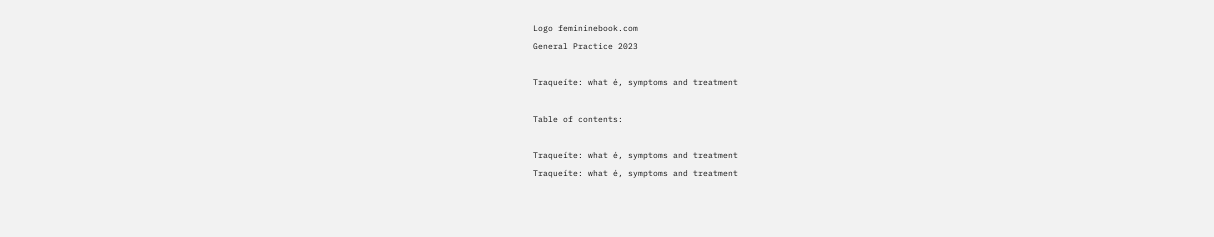Logo femininebook.com
General Practice 2023

Traqueíte: what é, symptoms and treatment

Table of contents:

Traqueíte: what é, symptoms and treatment
Traqueíte: what é, symptoms and treatment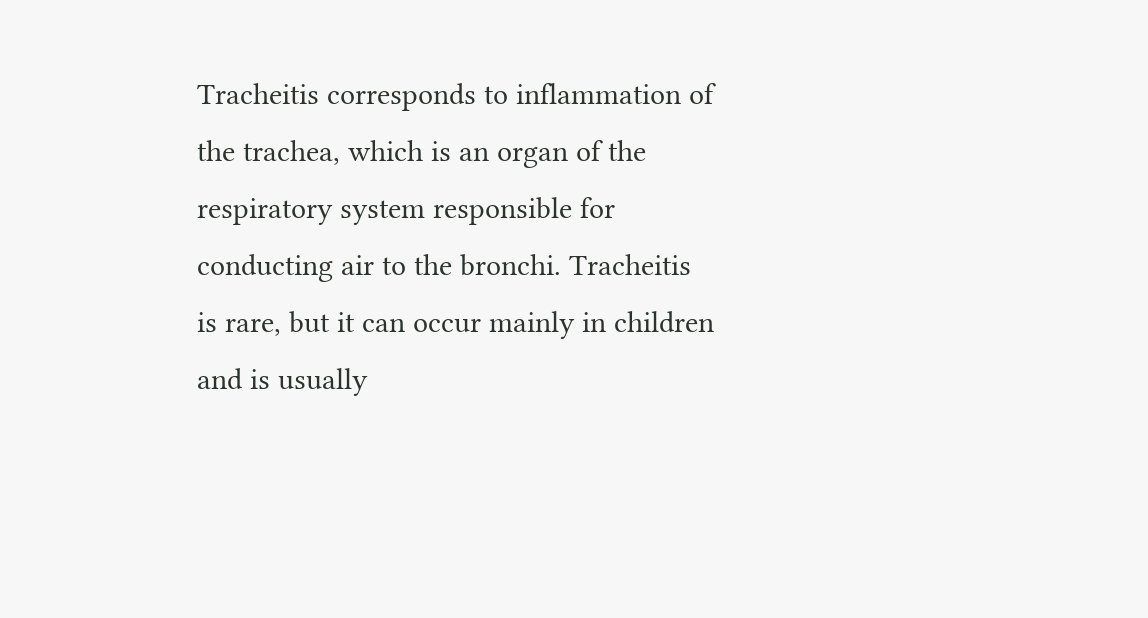Tracheitis corresponds to inflammation of the trachea, which is an organ of the respiratory system responsible for conducting air to the bronchi. Tracheitis is rare, but it can occur mainly in children and is usually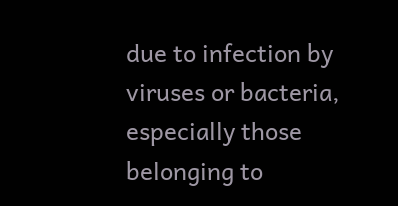due to infection by viruses or bacteria, especially those belonging to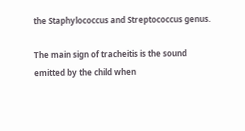the Staphylococcus and Streptococcus genus.

The main sign of tracheitis is the sound emitted by the child when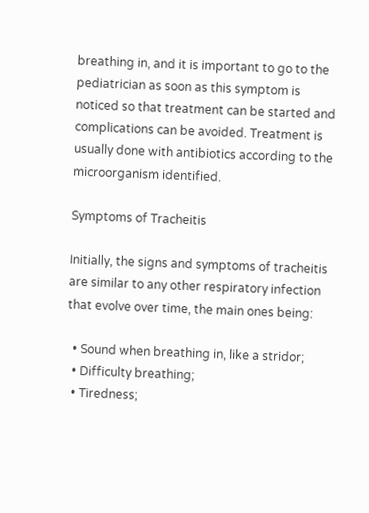breathing in, and it is important to go to the pediatrician as soon as this symptom is noticed so that treatment can be started and complications can be avoided. Treatment is usually done with antibiotics according to the microorganism identified.

Symptoms of Tracheitis

Initially, the signs and symptoms of tracheitis are similar to any other respiratory infection that evolve over time, the main ones being:

  • Sound when breathing in, like a stridor;
  • Difficulty breathing;
  • Tiredness;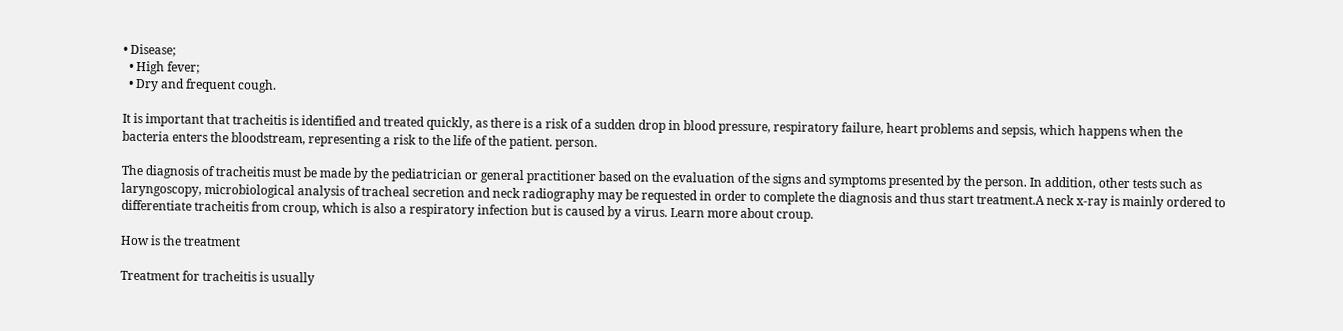• Disease;
  • High fever;
  • Dry and frequent cough.

It is important that tracheitis is identified and treated quickly, as there is a risk of a sudden drop in blood pressure, respiratory failure, heart problems and sepsis, which happens when the bacteria enters the bloodstream, representing a risk to the life of the patient. person.

The diagnosis of tracheitis must be made by the pediatrician or general practitioner based on the evaluation of the signs and symptoms presented by the person. In addition, other tests such as laryngoscopy, microbiological analysis of tracheal secretion and neck radiography may be requested in order to complete the diagnosis and thus start treatment.A neck x-ray is mainly ordered to differentiate tracheitis from croup, which is also a respiratory infection but is caused by a virus. Learn more about croup.

How is the treatment

Treatment for tracheitis is usually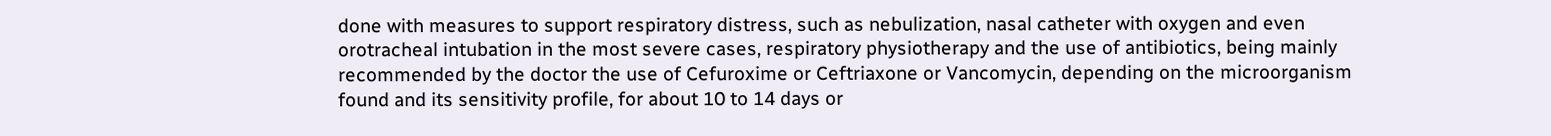done with measures to support respiratory distress, such as nebulization, nasal catheter with oxygen and even orotracheal intubation in the most severe cases, respiratory physiotherapy and the use of antibiotics, being mainly recommended by the doctor the use of Cefuroxime or Ceftriaxone or Vancomycin, depending on the microorganism found and its sensitivity profile, for about 10 to 14 days or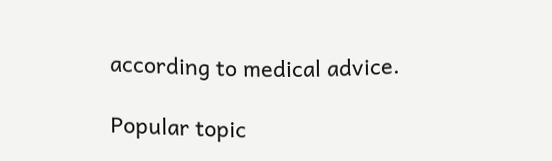according to medical advice.

Popular topic